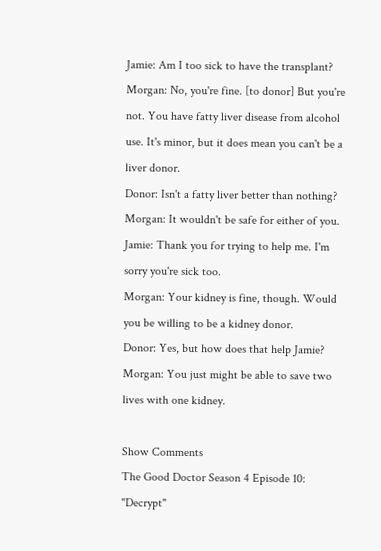Jamie: Am I too sick to have the transplant?
Morgan: No, you're fine. [to donor] But you're not. You have fatty liver disease from alcohol use. It's minor, but it does mean you can't be a liver donor.
Donor: Isn't a fatty liver better than nothing?
Morgan: It wouldn't be safe for either of you.
Jamie: Thank you for trying to help me. I'm sorry you're sick too.
Morgan: Your kidney is fine, though. Would you be willing to be a kidney donor.
Donor: Yes, but how does that help Jamie?
Morgan: You just might be able to save two lives with one kidney.

Show Comments
The Good Doctor Season 4 Episode 10: "Decrypt"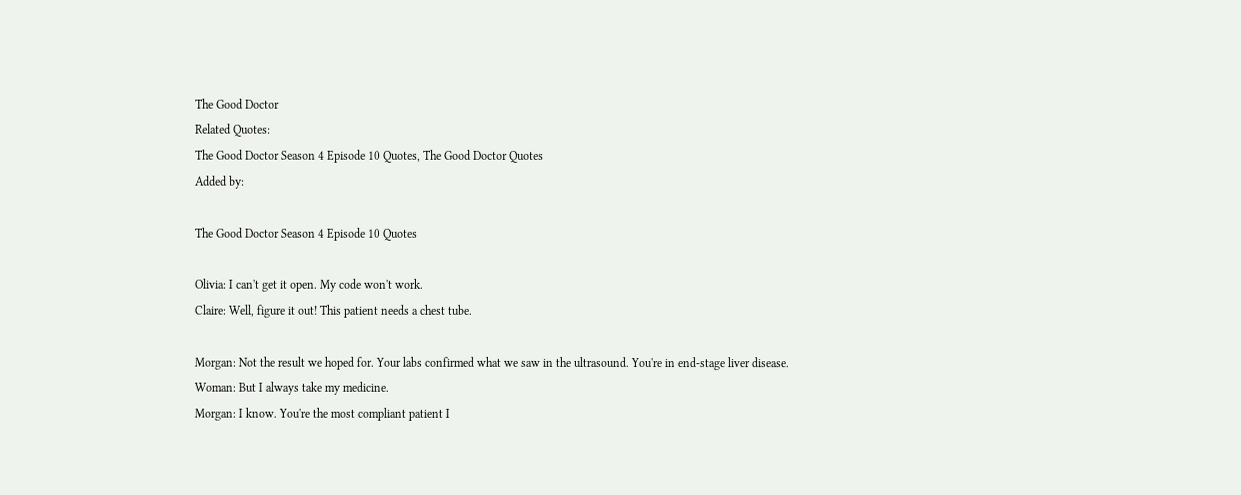The Good Doctor
Related Quotes:
The Good Doctor Season 4 Episode 10 Quotes, The Good Doctor Quotes
Added by:

The Good Doctor Season 4 Episode 10 Quotes

Olivia: I can't get it open. My code won't work.
Claire: Well, figure it out! This patient needs a chest tube.

Morgan: Not the result we hoped for. Your labs confirmed what we saw in the ultrasound. You're in end-stage liver disease.
Woman: But I always take my medicine.
Morgan: I know. You're the most compliant patient I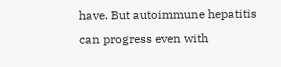have. But autoimmune hepatitis can progress even with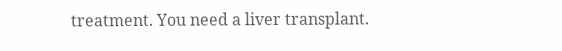treatment. You need a liver transplant.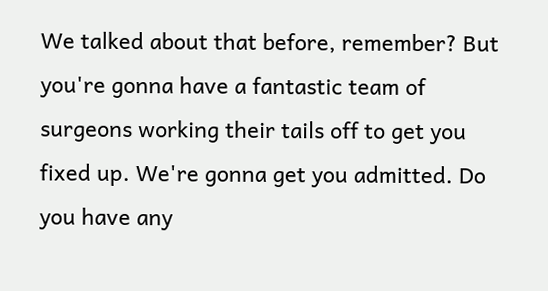We talked about that before, remember? But you're gonna have a fantastic team of surgeons working their tails off to get you fixed up. We're gonna get you admitted. Do you have any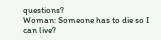questions?
Woman: Someone has to die so I can live?